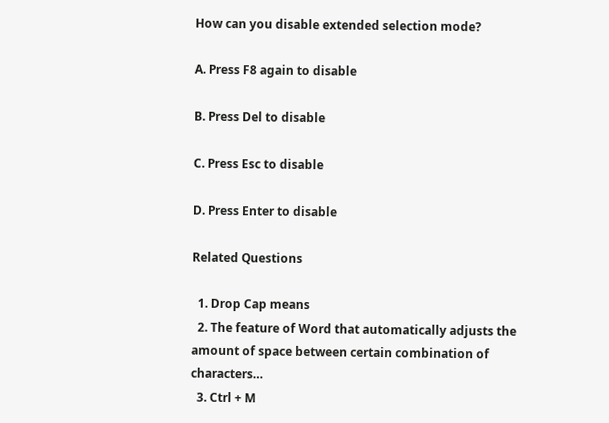How can you disable extended selection mode?

A. Press F8 again to disable

B. Press Del to disable

C. Press Esc to disable

D. Press Enter to disable

Related Questions

  1. Drop Cap means
  2. The feature of Word that automatically adjusts the amount of space between certain combination of characters…
  3. Ctrl + M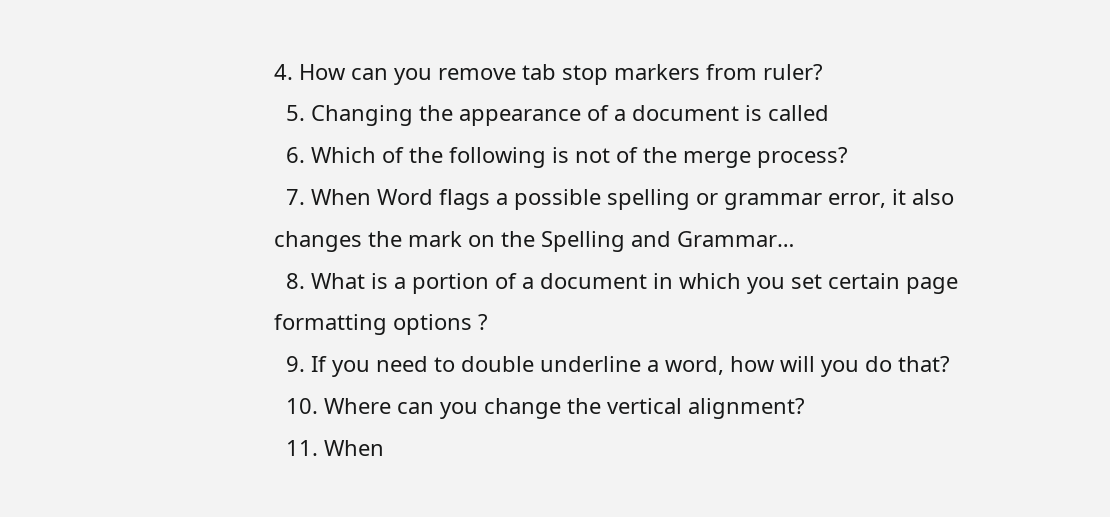4. How can you remove tab stop markers from ruler?
  5. Changing the appearance of a document is called
  6. Which of the following is not of the merge process?
  7. When Word flags a possible spelling or grammar error, it also changes the mark on the Spelling and Grammar…
  8. What is a portion of a document in which you set certain page formatting options ?
  9. If you need to double underline a word, how will you do that?
  10. Where can you change the vertical alignment?
  11. When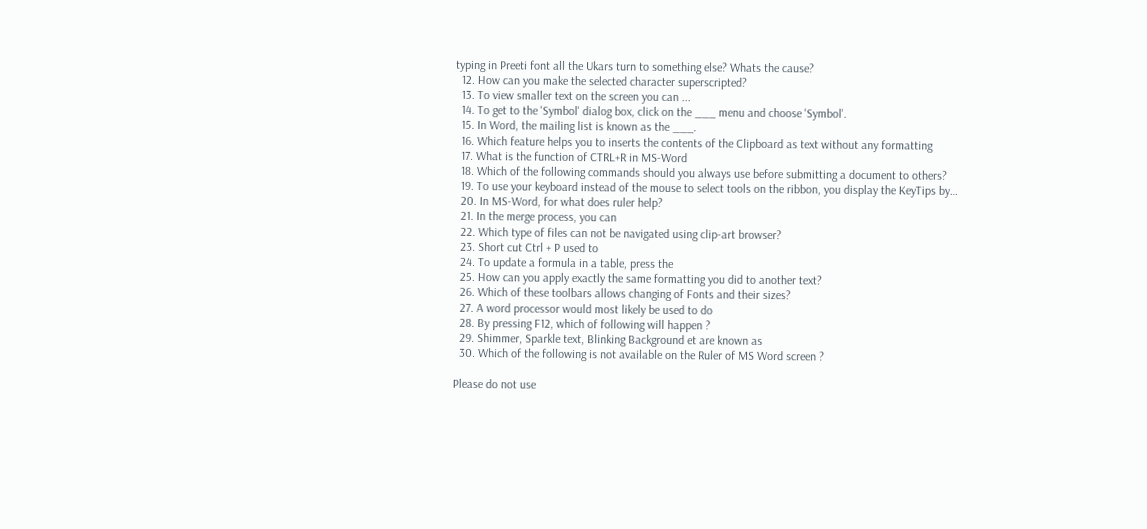typing in Preeti font all the Ukars turn to something else? Whats the cause?
  12. How can you make the selected character superscripted?
  13. To view smaller text on the screen you can ...
  14. To get to the 'Symbol' dialog box, click on the ___ menu and choose 'Symbol'.
  15. In Word, the mailing list is known as the ___.
  16. Which feature helps you to inserts the contents of the Clipboard as text without any formatting
  17. What is the function of CTRL+R in MS-Word
  18. Which of the following commands should you always use before submitting a document to others?
  19. To use your keyboard instead of the mouse to select tools on the ribbon, you display the KeyTips by…
  20. In MS-Word, for what does ruler help?
  21. In the merge process, you can
  22. Which type of files can not be navigated using clip-art browser?
  23. Short cut Ctrl + P used to
  24. To update a formula in a table, press the
  25. How can you apply exactly the same formatting you did to another text?
  26. Which of these toolbars allows changing of Fonts and their sizes?
  27. A word processor would most likely be used to do
  28. By pressing F12, which of following will happen ?
  29. Shimmer, Sparkle text, Blinking Background et are known as
  30. Which of the following is not available on the Ruler of MS Word screen ?

Please do not use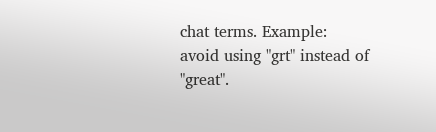chat terms. Example: avoid using "grt" instead of "great".